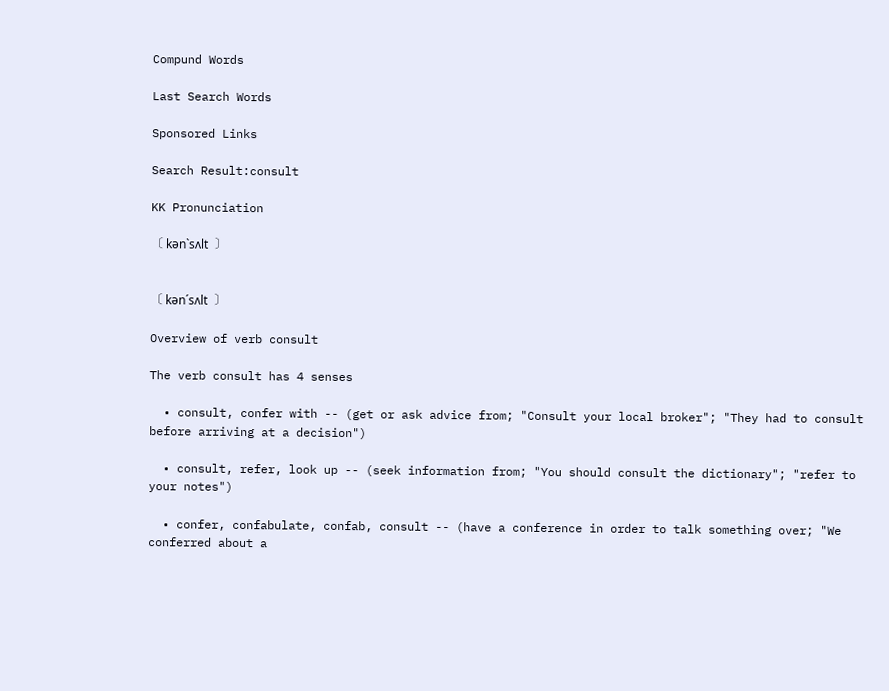Compund Words

Last Search Words

Sponsored Links

Search Result:consult

KK Pronunciation

〔 kәnˋsʌlt 〕


〔 kәnˊsʌlt 〕

Overview of verb consult

The verb consult has 4 senses

  • consult, confer with -- (get or ask advice from; "Consult your local broker"; "They had to consult before arriving at a decision")

  • consult, refer, look up -- (seek information from; "You should consult the dictionary"; "refer to your notes")

  • confer, confabulate, confab, consult -- (have a conference in order to talk something over; "We conferred about a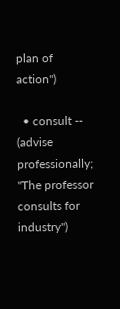plan of action")

  • consult -- (advise professionally; "The professor consults for industry")